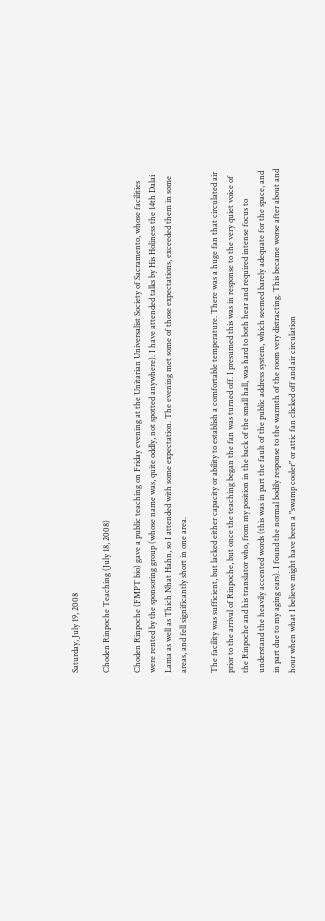Saturday, July 19, 2008

Choden Rinpoche Teaching (July 18, 2008)

Choden Rinpoche (FMPT bio) gave a public teaching on Friday evening at the Unitarian Universalist Society of Sacramento, whose facilities were rented by the sponsoring group (whose name was, quite oddly, not spotted anywhere). I have attended talks by His Holiness the 14th Dalai Lama as well as Thich Nhat Hahn, so I attended with some expectation. The evening met some of those expectations, exceeded them in some areas, and fell significantly short in one area.

The facility was sufficient, but lacked either capacity or ability to establish a comfortable temperature. There was a huge fan that circulated air prior to the arrival of Rinpoche, but once the teaching began the fan was turned off. I presumed this was in response to the very quiet voice of the Rinpoche and his translator who, from my position in the back of the small hall, was hard to both hear and required intense focus to understand the heavily accented words (this was in part the fault of the public address system, which seemed barely adequate for the space, and in part due to my aging ears). I found the normal bodily response to the warmth of the room very distracting. This became worse after about and hour when what I believe might have been a "swamp cooler" or attic fan clicked off and air circulation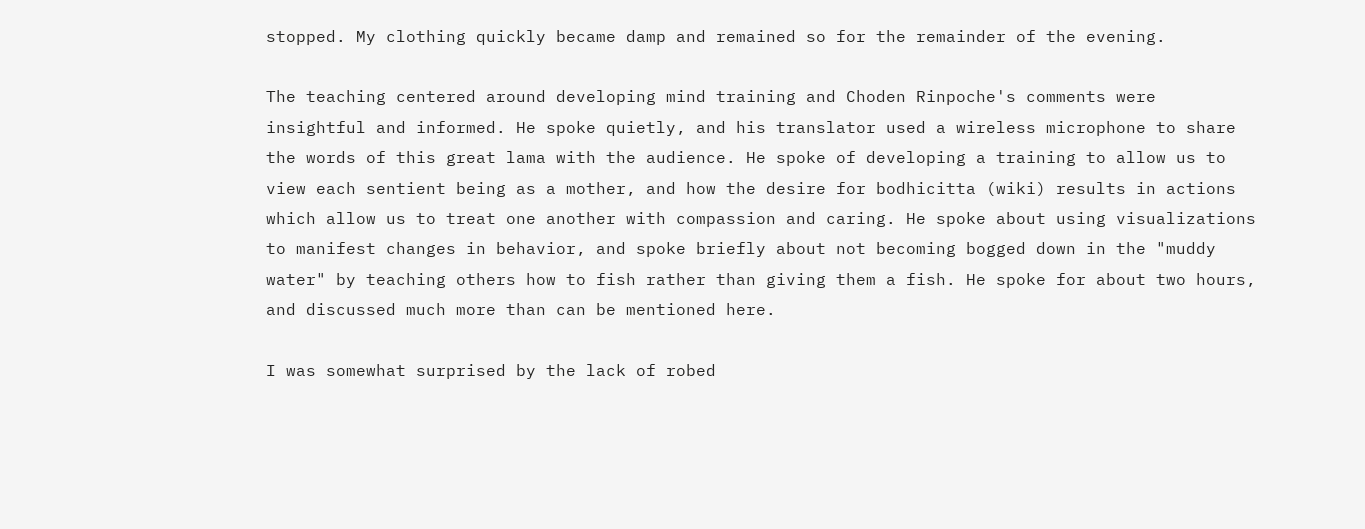stopped. My clothing quickly became damp and remained so for the remainder of the evening.

The teaching centered around developing mind training and Choden Rinpoche's comments were insightful and informed. He spoke quietly, and his translator used a wireless microphone to share the words of this great lama with the audience. He spoke of developing a training to allow us to view each sentient being as a mother, and how the desire for bodhicitta (wiki) results in actions which allow us to treat one another with compassion and caring. He spoke about using visualizations to manifest changes in behavior, and spoke briefly about not becoming bogged down in the "muddy water" by teaching others how to fish rather than giving them a fish. He spoke for about two hours, and discussed much more than can be mentioned here.

I was somewhat surprised by the lack of robed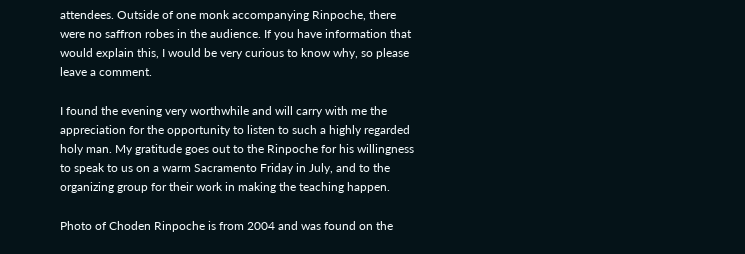attendees. Outside of one monk accompanying Rinpoche, there were no saffron robes in the audience. If you have information that would explain this, I would be very curious to know why, so please leave a comment.

I found the evening very worthwhile and will carry with me the appreciation for the opportunity to listen to such a highly regarded holy man. My gratitude goes out to the Rinpoche for his willingness to speak to us on a warm Sacramento Friday in July, and to the organizing group for their work in making the teaching happen.

Photo of Choden Rinpoche is from 2004 and was found on the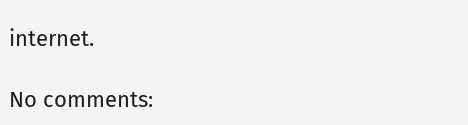internet.

No comments: